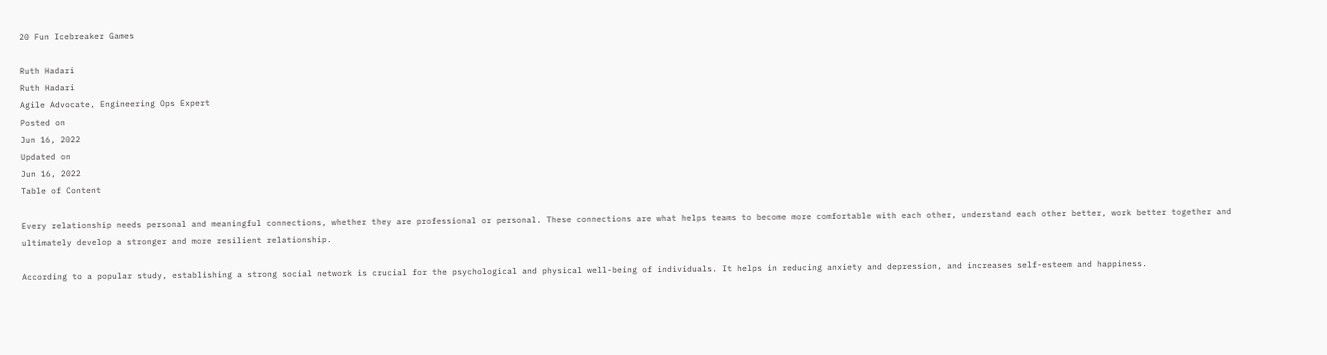20 Fun Icebreaker Games

Ruth Hadari
Ruth Hadari
Agile Advocate, Engineering Ops Expert
Posted on
Jun 16, 2022
Updated on
Jun 16, 2022
Table of Content

Every relationship needs personal and meaningful connections, whether they are professional or personal. These connections are what helps teams to become more comfortable with each other, understand each other better, work better together and ultimately develop a stronger and more resilient relationship.

According to a popular study, establishing a strong social network is crucial for the psychological and physical well-being of individuals. It helps in reducing anxiety and depression, and increases self-esteem and happiness.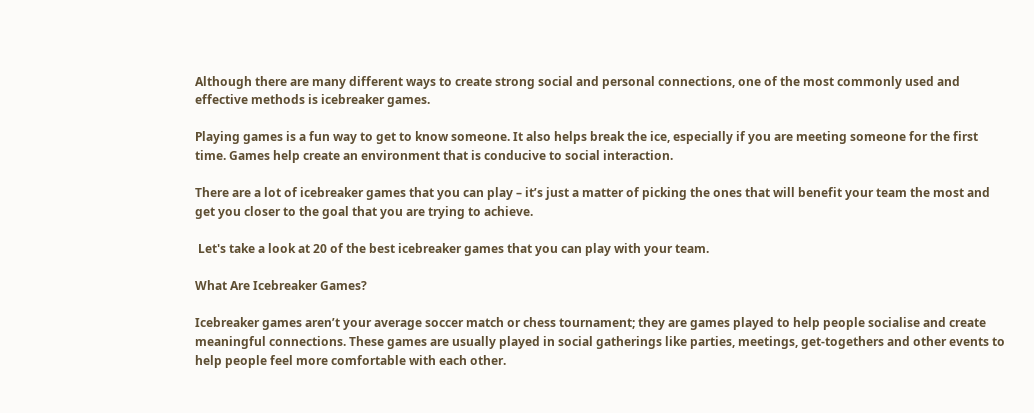Although there are many different ways to create strong social and personal connections, one of the most commonly used and effective methods is icebreaker games.

Playing games is a fun way to get to know someone. It also helps break the ice, especially if you are meeting someone for the first time. Games help create an environment that is conducive to social interaction.

There are a lot of icebreaker games that you can play – it’s just a matter of picking the ones that will benefit your team the most and get you closer to the goal that you are trying to achieve.

 Let's take a look at 20 of the best icebreaker games that you can play with your team.

What Are Icebreaker Games?

Icebreaker games aren’t your average soccer match or chess tournament; they are games played to help people socialise and create meaningful connections. These games are usually played in social gatherings like parties, meetings, get-togethers and other events to help people feel more comfortable with each other.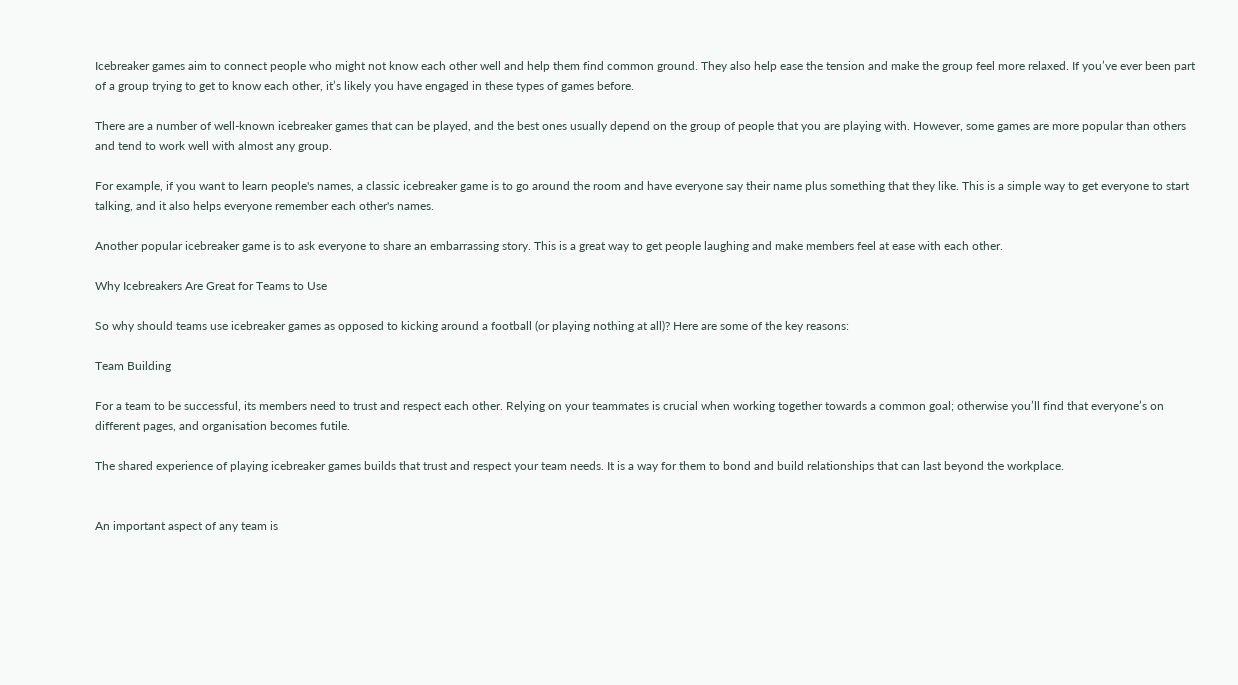Icebreaker games aim to connect people who might not know each other well and help them find common ground. They also help ease the tension and make the group feel more relaxed. If you’ve ever been part of a group trying to get to know each other, it’s likely you have engaged in these types of games before.

There are a number of well-known icebreaker games that can be played, and the best ones usually depend on the group of people that you are playing with. However, some games are more popular than others and tend to work well with almost any group.

For example, if you want to learn people's names, a classic icebreaker game is to go around the room and have everyone say their name plus something that they like. This is a simple way to get everyone to start talking, and it also helps everyone remember each other's names.

Another popular icebreaker game is to ask everyone to share an embarrassing story. This is a great way to get people laughing and make members feel at ease with each other.

Why Icebreakers Are Great for Teams to Use

So why should teams use icebreaker games as opposed to kicking around a football (or playing nothing at all)? Here are some of the key reasons:

Team Building

For a team to be successful, its members need to trust and respect each other. Relying on your teammates is crucial when working together towards a common goal; otherwise you’ll find that everyone’s on different pages, and organisation becomes futile.

The shared experience of playing icebreaker games builds that trust and respect your team needs. It is a way for them to bond and build relationships that can last beyond the workplace.


An important aspect of any team is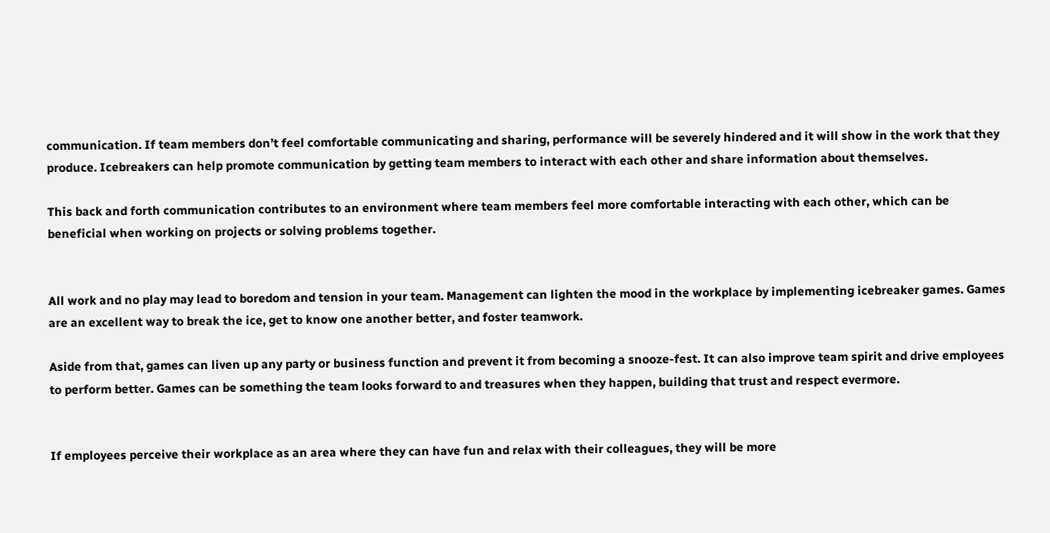communication. If team members don’t feel comfortable communicating and sharing, performance will be severely hindered and it will show in the work that they produce. Icebreakers can help promote communication by getting team members to interact with each other and share information about themselves.

This back and forth communication contributes to an environment where team members feel more comfortable interacting with each other, which can be beneficial when working on projects or solving problems together.


All work and no play may lead to boredom and tension in your team. Management can lighten the mood in the workplace by implementing icebreaker games. Games are an excellent way to break the ice, get to know one another better, and foster teamwork.

Aside from that, games can liven up any party or business function and prevent it from becoming a snooze-fest. It can also improve team spirit and drive employees to perform better. Games can be something the team looks forward to and treasures when they happen, building that trust and respect evermore.


If employees perceive their workplace as an area where they can have fun and relax with their colleagues, they will be more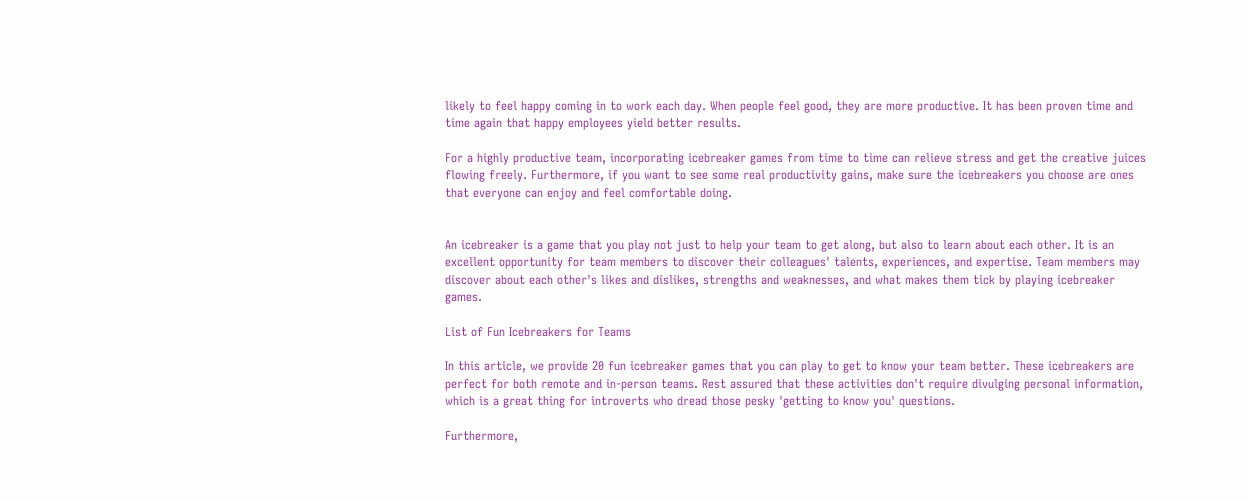likely to feel happy coming in to work each day. When people feel good, they are more productive. It has been proven time and time again that happy employees yield better results.

For a highly productive team, incorporating icebreaker games from time to time can relieve stress and get the creative juices flowing freely. Furthermore, if you want to see some real productivity gains, make sure the icebreakers you choose are ones that everyone can enjoy and feel comfortable doing.


An icebreaker is a game that you play not just to help your team to get along, but also to learn about each other. It is an excellent opportunity for team members to discover their colleagues' talents, experiences, and expertise. Team members may discover about each other's likes and dislikes, strengths and weaknesses, and what makes them tick by playing icebreaker games.

List of Fun Icebreakers for Teams

In this article, we provide 20 fun icebreaker games that you can play to get to know your team better. These icebreakers are perfect for both remote and in-person teams. Rest assured that these activities don't require divulging personal information, which is a great thing for introverts who dread those pesky 'getting to know you' questions.

Furthermore,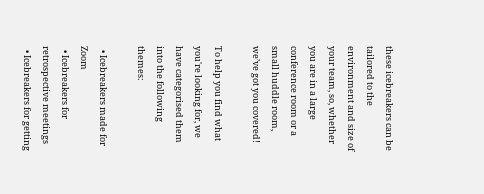these icebreakers can be tailored to the environment and size of your team, so, whether you are in a large conference room or a small huddle room, we’ve got you covered!

To help you find what you're looking for, we have categorised them into the following themes:

  • Icebreakers made for Zoom
  • Icebreakers for retrospective meetings
  • Icebreakers for getting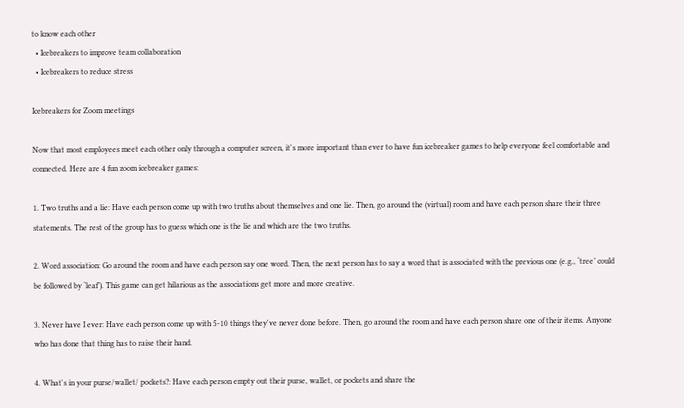to know each other
  • Icebreakers to improve team collaboration
  • Icebreakers to reduce stress

Icebreakers for Zoom meetings

Now that most employees meet each other only through a computer screen, it's more important than ever to have fun icebreaker games to help everyone feel comfortable and connected. Here are 4 fun zoom icebreaker games:

1. Two truths and a lie: Have each person come up with two truths about themselves and one lie. Then, go around the (virtual) room and have each person share their three statements. The rest of the group has to guess which one is the lie and which are the two truths.

2. Word association: Go around the room and have each person say one word. Then, the next person has to say a word that is associated with the previous one (e.g., ‘tree’ could be followed by ‘leaf’). This game can get hilarious as the associations get more and more creative.

3. Never have I ever: Have each person come up with 5-10 things they've never done before. Then, go around the room and have each person share one of their items. Anyone who has done that thing has to raise their hand.

4. What's in your purse/wallet/ pockets?: Have each person empty out their purse, wallet, or pockets and share the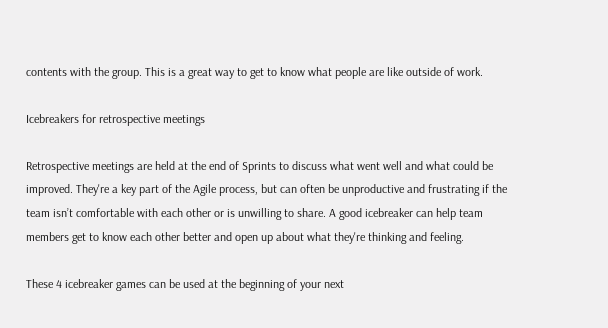contents with the group. This is a great way to get to know what people are like outside of work.

Icebreakers for retrospective meetings

Retrospective meetings are held at the end of Sprints to discuss what went well and what could be improved. They're a key part of the Agile process, but can often be unproductive and frustrating if the team isn’t comfortable with each other or is unwilling to share. A good icebreaker can help team members get to know each other better and open up about what they're thinking and feeling.

These 4 icebreaker games can be used at the beginning of your next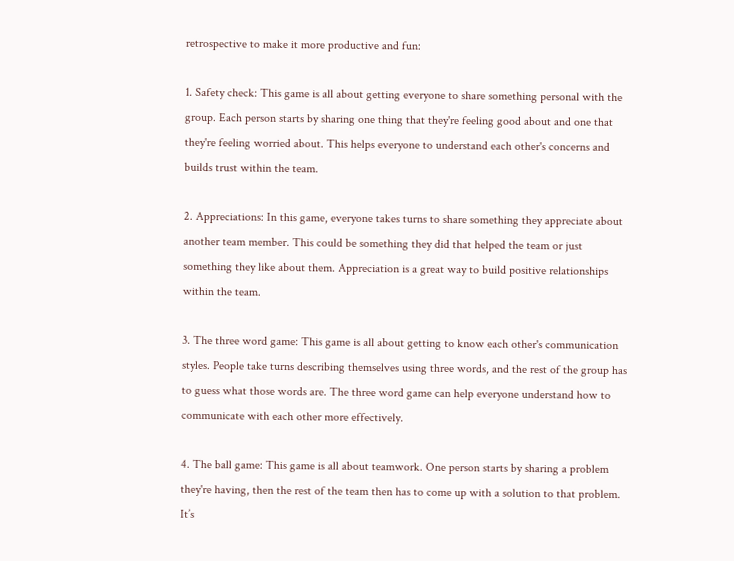retrospective to make it more productive and fun:

1. Safety check: This game is all about getting everyone to share something personal with the group. Each person starts by sharing one thing that they're feeling good about and one that they're feeling worried about. This helps everyone to understand each other's concerns and builds trust within the team.

2. Appreciations: In this game, everyone takes turns to share something they appreciate about another team member. This could be something they did that helped the team or just something they like about them. Appreciation is a great way to build positive relationships within the team.

3. The three word game: This game is all about getting to know each other's communication styles. People take turns describing themselves using three words, and the rest of the group has to guess what those words are. The three word game can help everyone understand how to communicate with each other more effectively.

4. The ball game: This game is all about teamwork. One person starts by sharing a problem they're having, then the rest of the team then has to come up with a solution to that problem. It’s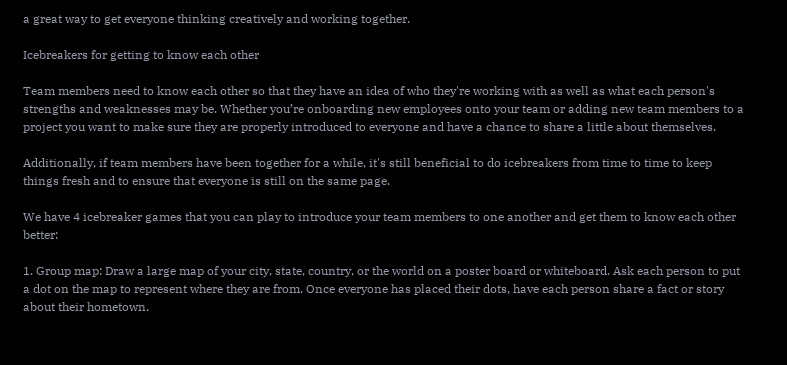a great way to get everyone thinking creatively and working together.

Icebreakers for getting to know each other

Team members need to know each other so that they have an idea of who they're working with as well as what each person's strengths and weaknesses may be. Whether you’re onboarding new employees onto your team or adding new team members to a project you want to make sure they are properly introduced to everyone and have a chance to share a little about themselves.

Additionally, if team members have been together for a while, it's still beneficial to do icebreakers from time to time to keep things fresh and to ensure that everyone is still on the same page.

We have 4 icebreaker games that you can play to introduce your team members to one another and get them to know each other better:

1. Group map: Draw a large map of your city, state, country, or the world on a poster board or whiteboard. Ask each person to put a dot on the map to represent where they are from. Once everyone has placed their dots, have each person share a fact or story about their hometown.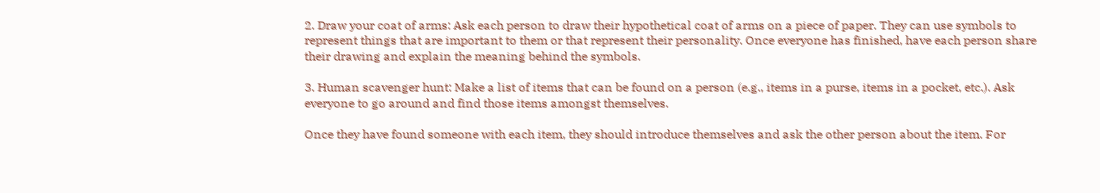2. Draw your coat of arms: Ask each person to draw their hypothetical coat of arms on a piece of paper. They can use symbols to represent things that are important to them or that represent their personality. Once everyone has finished, have each person share their drawing and explain the meaning behind the symbols.

3. Human scavenger hunt: Make a list of items that can be found on a person (e.g., items in a purse, items in a pocket, etc.). Ask everyone to go around and find those items amongst themselves.

Once they have found someone with each item, they should introduce themselves and ask the other person about the item. For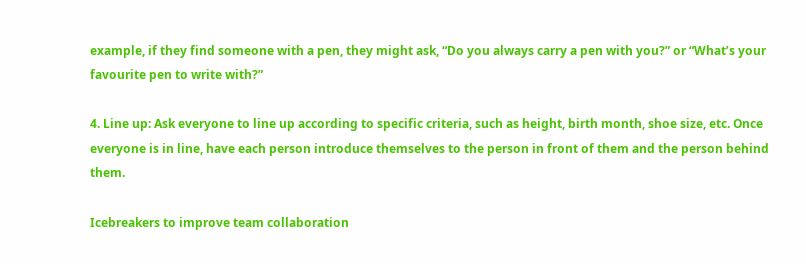example, if they find someone with a pen, they might ask, “Do you always carry a pen with you?” or “What’s your favourite pen to write with?”

4. Line up: Ask everyone to line up according to specific criteria, such as height, birth month, shoe size, etc. Once everyone is in line, have each person introduce themselves to the person in front of them and the person behind them.

Icebreakers to improve team collaboration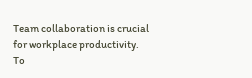Team collaboration is crucial for workplace productivity. To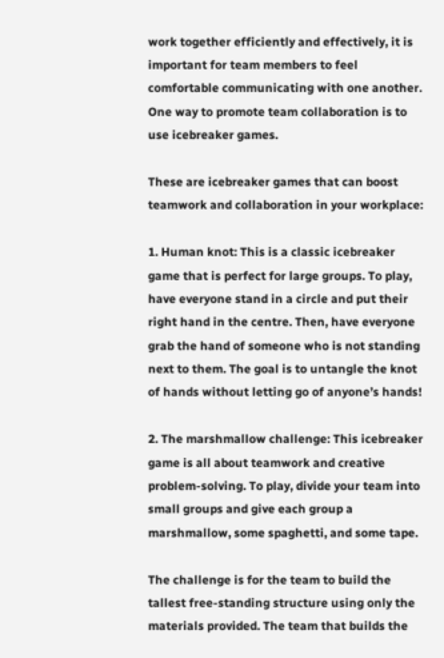work together efficiently and effectively, it is important for team members to feel comfortable communicating with one another. One way to promote team collaboration is to use icebreaker games.

These are icebreaker games that can boost teamwork and collaboration in your workplace:

1. Human knot: This is a classic icebreaker game that is perfect for large groups. To play, have everyone stand in a circle and put their right hand in the centre. Then, have everyone grab the hand of someone who is not standing next to them. The goal is to untangle the knot of hands without letting go of anyone’s hands!

2. The marshmallow challenge: This icebreaker game is all about teamwork and creative problem-solving. To play, divide your team into small groups and give each group a marshmallow, some spaghetti, and some tape.

The challenge is for the team to build the tallest free-standing structure using only the materials provided. The team that builds the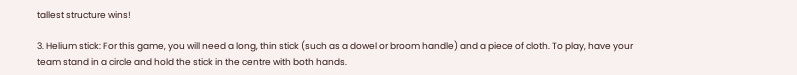tallest structure wins!

3. Helium stick: For this game, you will need a long, thin stick (such as a dowel or broom handle) and a piece of cloth. To play, have your team stand in a circle and hold the stick in the centre with both hands.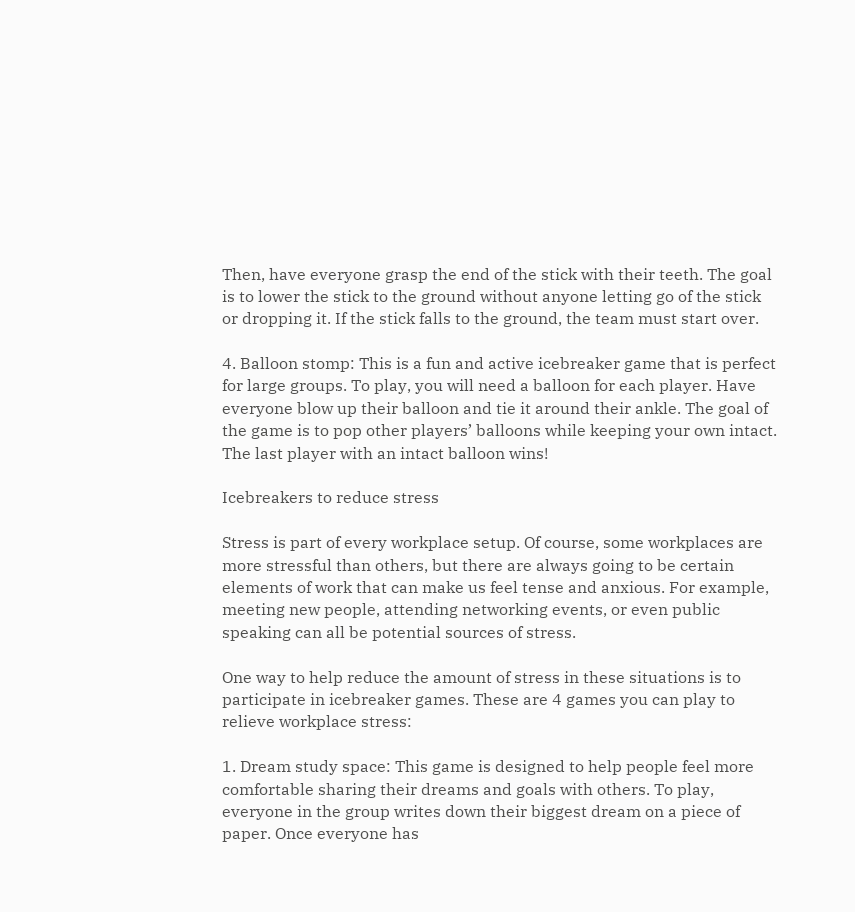Then, have everyone grasp the end of the stick with their teeth. The goal is to lower the stick to the ground without anyone letting go of the stick or dropping it. If the stick falls to the ground, the team must start over.

4. Balloon stomp: This is a fun and active icebreaker game that is perfect for large groups. To play, you will need a balloon for each player. Have everyone blow up their balloon and tie it around their ankle. The goal of the game is to pop other players’ balloons while keeping your own intact. The last player with an intact balloon wins!

Icebreakers to reduce stress

Stress is part of every workplace setup. Of course, some workplaces are more stressful than others, but there are always going to be certain elements of work that can make us feel tense and anxious. For example, meeting new people, attending networking events, or even public speaking can all be potential sources of stress.

One way to help reduce the amount of stress in these situations is to participate in icebreaker games. These are 4 games you can play to relieve workplace stress:

1. Dream study space: This game is designed to help people feel more comfortable sharing their dreams and goals with others. To play, everyone in the group writes down their biggest dream on a piece of paper. Once everyone has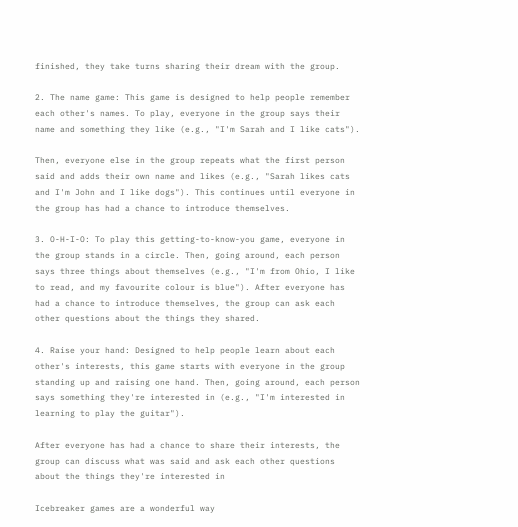finished, they take turns sharing their dream with the group.

2. The name game: This game is designed to help people remember each other's names. To play, everyone in the group says their name and something they like (e.g., "I'm Sarah and I like cats").

Then, everyone else in the group repeats what the first person said and adds their own name and likes (e.g., "Sarah likes cats and I'm John and I like dogs"). This continues until everyone in the group has had a chance to introduce themselves.

3. O-H-I-O: To play this getting-to-know-you game, everyone in the group stands in a circle. Then, going around, each person says three things about themselves (e.g., "I'm from Ohio, I like to read, and my favourite colour is blue"). After everyone has had a chance to introduce themselves, the group can ask each other questions about the things they shared.

4. Raise your hand: Designed to help people learn about each other's interests, this game starts with everyone in the group standing up and raising one hand. Then, going around, each person says something they're interested in (e.g., "I'm interested in learning to play the guitar").

After everyone has had a chance to share their interests, the group can discuss what was said and ask each other questions about the things they're interested in

Icebreaker games are a wonderful way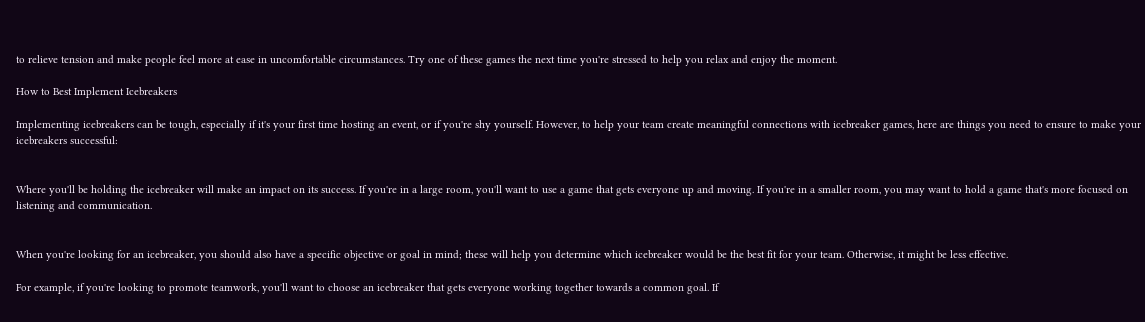to relieve tension and make people feel more at ease in uncomfortable circumstances. Try one of these games the next time you're stressed to help you relax and enjoy the moment.

How to Best Implement Icebreakers

Implementing icebreakers can be tough, especially if it's your first time hosting an event, or if you're shy yourself. However, to help your team create meaningful connections with icebreaker games, here are things you need to ensure to make your icebreakers successful:


Where you'll be holding the icebreaker will make an impact on its success. If you're in a large room, you'll want to use a game that gets everyone up and moving. If you're in a smaller room, you may want to hold a game that's more focused on listening and communication.


When you're looking for an icebreaker, you should also have a specific objective or goal in mind; these will help you determine which icebreaker would be the best fit for your team. Otherwise, it might be less effective.

For example, if you're looking to promote teamwork, you'll want to choose an icebreaker that gets everyone working together towards a common goal. If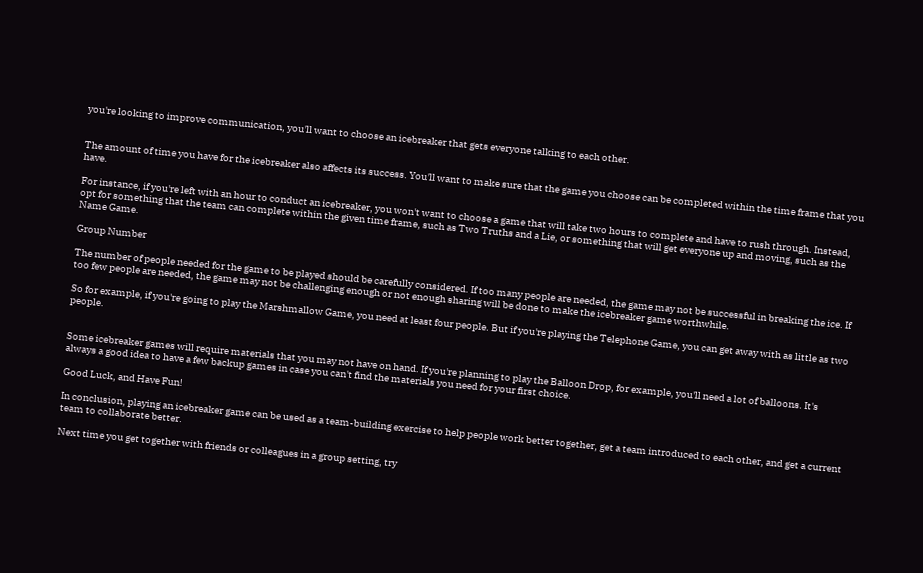you're looking to improve communication, you'll want to choose an icebreaker that gets everyone talking to each other.


The amount of time you have for the icebreaker also affects its success. You'll want to make sure that the game you choose can be completed within the time frame that you have.

For instance, if you're left with an hour to conduct an icebreaker, you won't want to choose a game that will take two hours to complete and have to rush through. Instead,  opt for something that the team can complete within the given time frame, such as Two Truths and a Lie, or something that will get everyone up and moving, such as the Name Game.

Group Number

The number of people needed for the game to be played should be carefully considered. If too many people are needed, the game may not be successful in breaking the ice. If too few people are needed, the game may not be challenging enough or not enough sharing will be done to make the icebreaker game worthwhile.

So for example, if you're going to play the Marshmallow Game, you need at least four people. But if you're playing the Telephone Game, you can get away with as little as two people.


Some icebreaker games will require materials that you may not have on hand. If you're planning to play the Balloon Drop, for example, you'll need a lot of balloons. It's always a good idea to have a few backup games in case you can't find the materials you need for your first choice.

Good Luck, and Have Fun!

In conclusion, playing an icebreaker game can be used as a team-building exercise to help people work better together, get a team introduced to each other, and get a current team to collaborate better.

Next time you get together with friends or colleagues in a group setting, try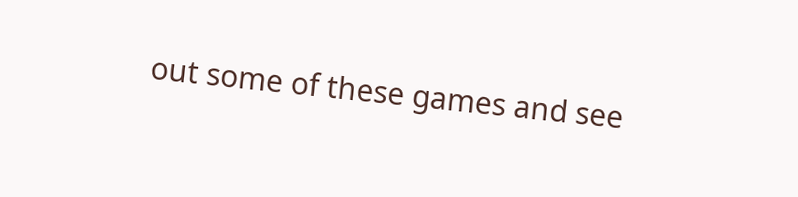out some of these games and see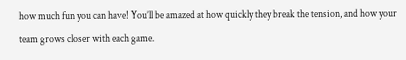how much fun you can have! You’ll be amazed at how quickly they break the tension, and how your team grows closer with each game.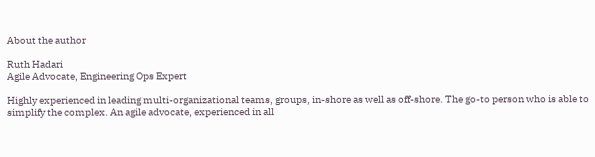About the author

Ruth Hadari
Agile Advocate, Engineering Ops Expert

Highly experienced in leading multi-organizational teams, groups, in-shore as well as off-shore. The go-to person who is able to simplify the complex. An agile advocate, experienced in all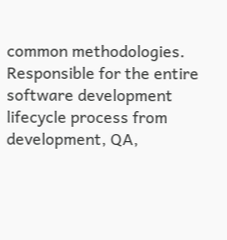common methodologies. Responsible for the entire software development lifecycle process from development, QA,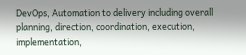DevOps, Automation to delivery including overall planning, direction, coordination, execution, implementation,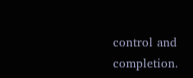control and completion.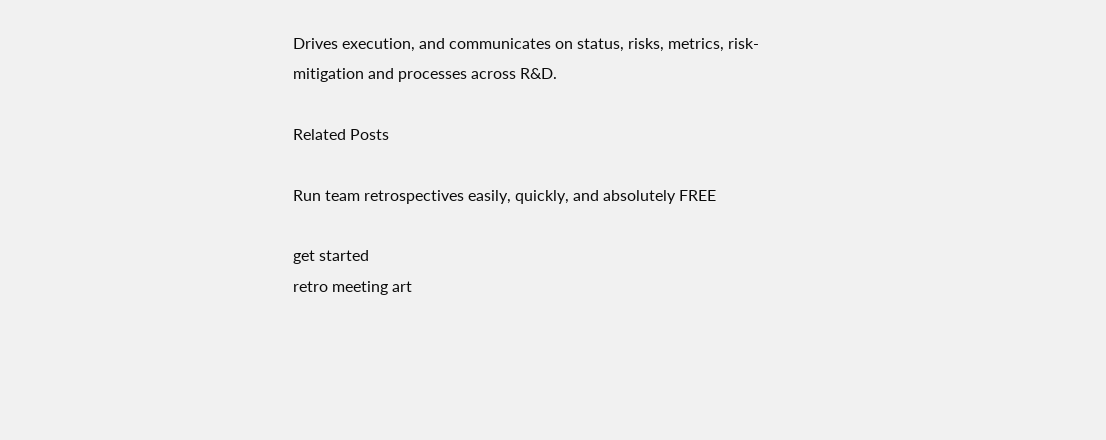Drives execution, and communicates on status, risks, metrics, risk-mitigation and processes across R&D.

Related Posts

Run team retrospectives easily, quickly, and absolutely FREE

get started
retro meeting art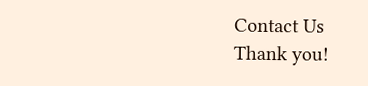Contact Us
Thank you!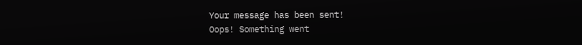Your message has been sent!
Oops! Something went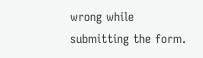wrong while submitting the form.